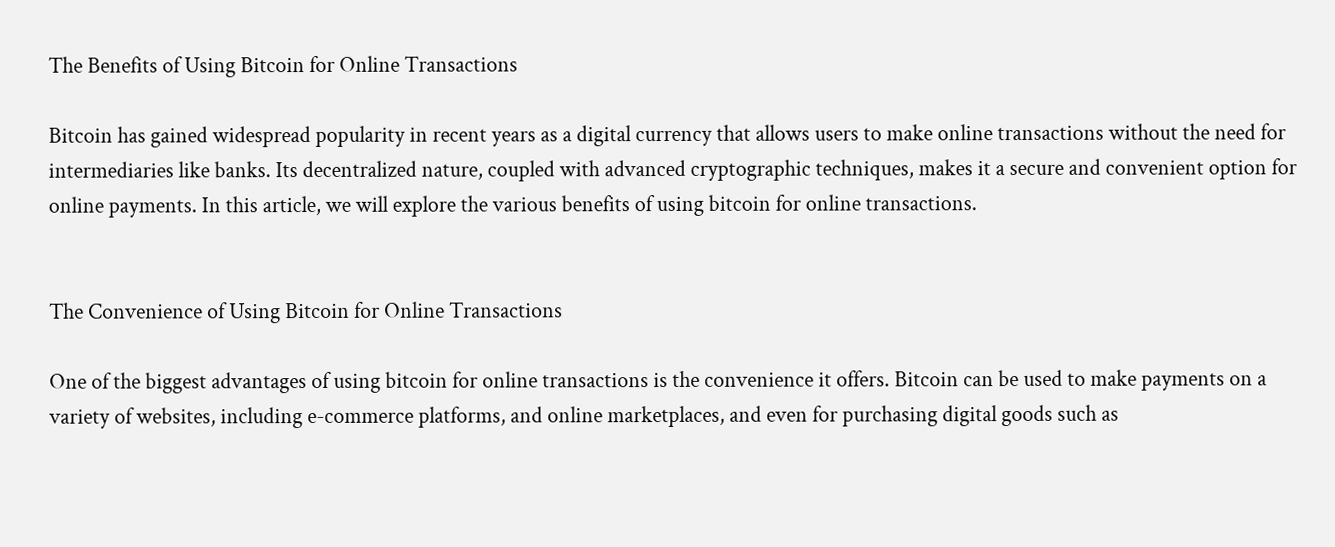The Benefits of Using Bitcoin for Online Transactions

Bitcoin has gained widespread popularity in recent years as a digital currency that allows users to make online transactions without the need for intermediaries like banks. Its decentralized nature, coupled with advanced cryptographic techniques, makes it a secure and convenient option for online payments. In this article, we will explore the various benefits of using bitcoin for online transactions.


The Convenience of Using Bitcoin for Online Transactions

One of the biggest advantages of using bitcoin for online transactions is the convenience it offers. Bitcoin can be used to make payments on a variety of websites, including e-commerce platforms, and online marketplaces, and even for purchasing digital goods such as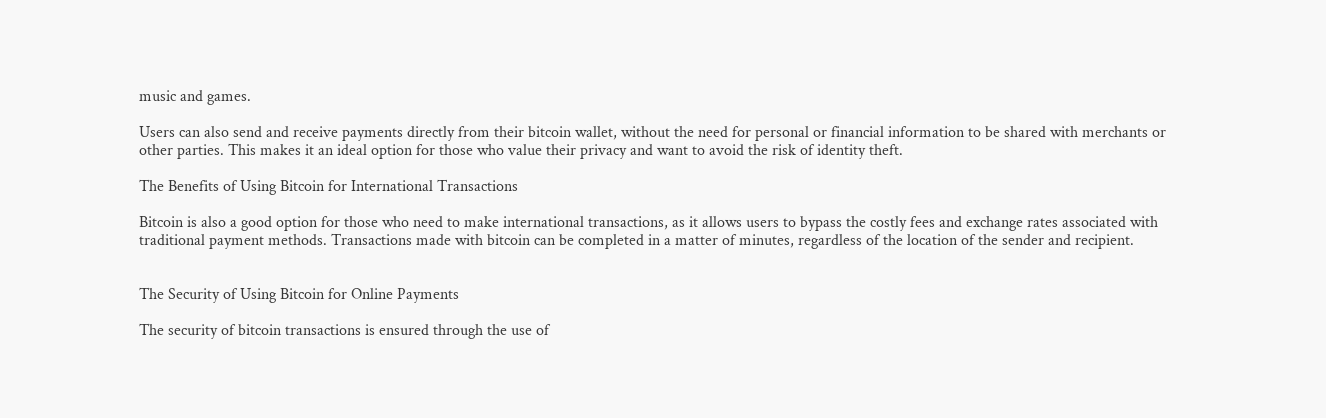music and games.

Users can also send and receive payments directly from their bitcoin wallet, without the need for personal or financial information to be shared with merchants or other parties. This makes it an ideal option for those who value their privacy and want to avoid the risk of identity theft.

The Benefits of Using Bitcoin for International Transactions

Bitcoin is also a good option for those who need to make international transactions, as it allows users to bypass the costly fees and exchange rates associated with traditional payment methods. Transactions made with bitcoin can be completed in a matter of minutes, regardless of the location of the sender and recipient.


The Security of Using Bitcoin for Online Payments

The security of bitcoin transactions is ensured through the use of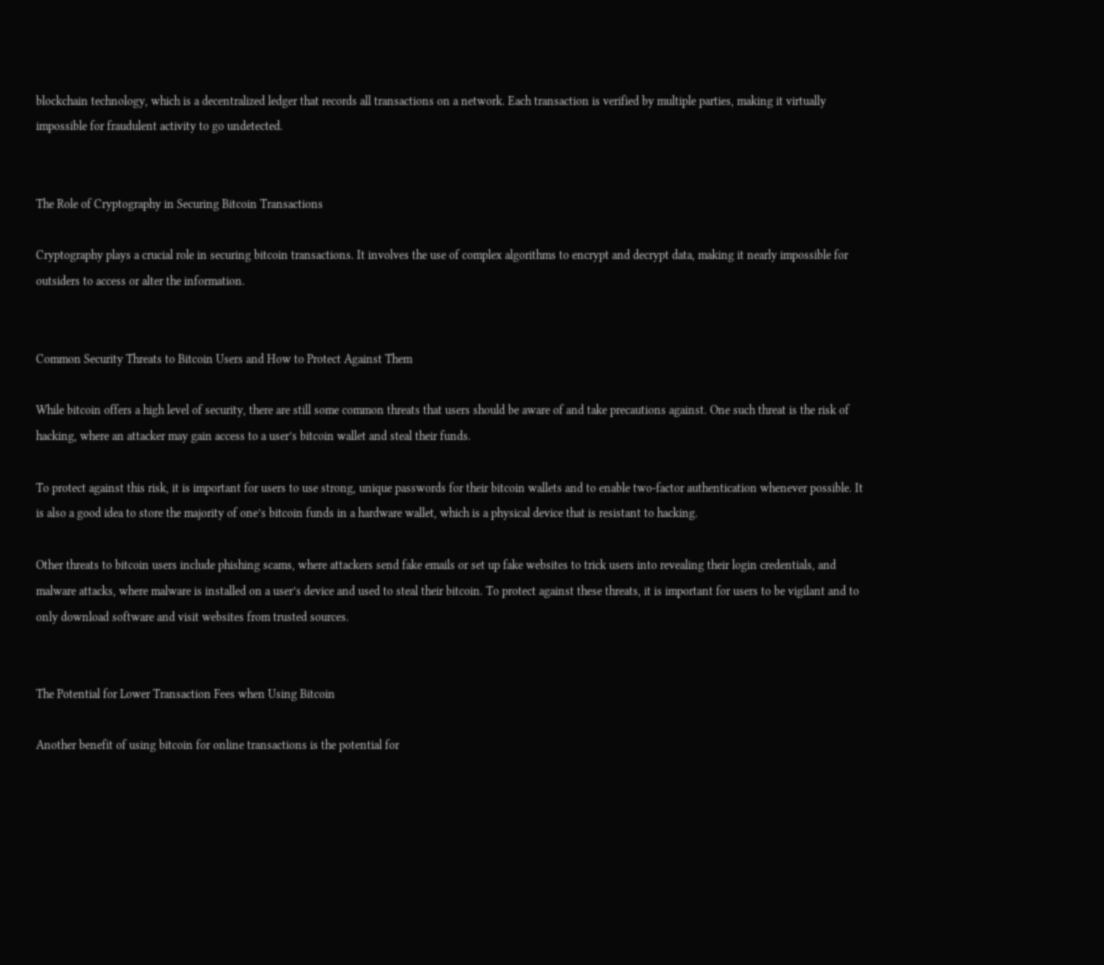blockchain technology, which is a decentralized ledger that records all transactions on a network. Each transaction is verified by multiple parties, making it virtually impossible for fraudulent activity to go undetected.


The Role of Cryptography in Securing Bitcoin Transactions

Cryptography plays a crucial role in securing bitcoin transactions. It involves the use of complex algorithms to encrypt and decrypt data, making it nearly impossible for outsiders to access or alter the information.


Common Security Threats to Bitcoin Users and How to Protect Against Them

While bitcoin offers a high level of security, there are still some common threats that users should be aware of and take precautions against. One such threat is the risk of hacking, where an attacker may gain access to a user’s bitcoin wallet and steal their funds.

To protect against this risk, it is important for users to use strong, unique passwords for their bitcoin wallets and to enable two-factor authentication whenever possible. It is also a good idea to store the majority of one’s bitcoin funds in a hardware wallet, which is a physical device that is resistant to hacking.

Other threats to bitcoin users include phishing scams, where attackers send fake emails or set up fake websites to trick users into revealing their login credentials, and malware attacks, where malware is installed on a user’s device and used to steal their bitcoin. To protect against these threats, it is important for users to be vigilant and to only download software and visit websites from trusted sources.


The Potential for Lower Transaction Fees when Using Bitcoin

Another benefit of using bitcoin for online transactions is the potential for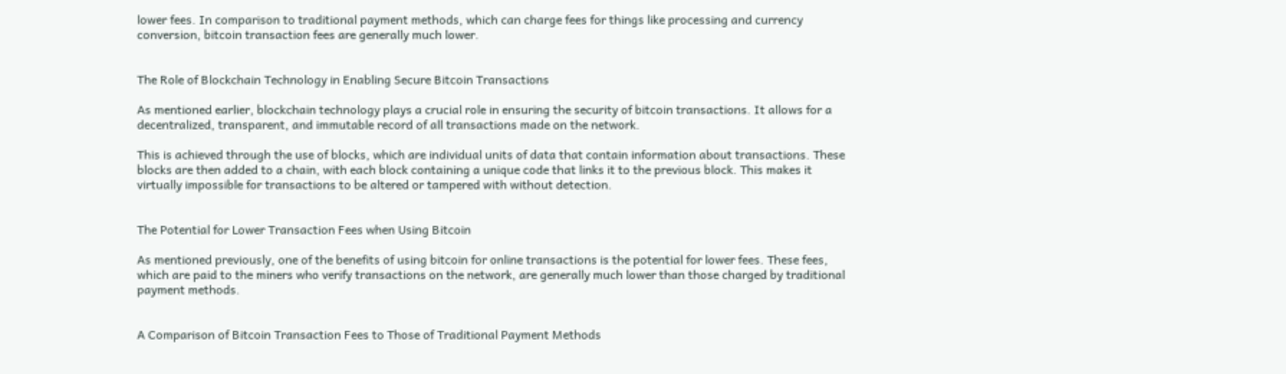lower fees. In comparison to traditional payment methods, which can charge fees for things like processing and currency conversion, bitcoin transaction fees are generally much lower.


The Role of Blockchain Technology in Enabling Secure Bitcoin Transactions

As mentioned earlier, blockchain technology plays a crucial role in ensuring the security of bitcoin transactions. It allows for a decentralized, transparent, and immutable record of all transactions made on the network.

This is achieved through the use of blocks, which are individual units of data that contain information about transactions. These blocks are then added to a chain, with each block containing a unique code that links it to the previous block. This makes it virtually impossible for transactions to be altered or tampered with without detection.


The Potential for Lower Transaction Fees when Using Bitcoin

As mentioned previously, one of the benefits of using bitcoin for online transactions is the potential for lower fees. These fees, which are paid to the miners who verify transactions on the network, are generally much lower than those charged by traditional payment methods.


A Comparison of Bitcoin Transaction Fees to Those of Traditional Payment Methods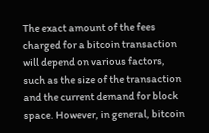The exact amount of the fees charged for a bitcoin transaction will depend on various factors, such as the size of the transaction and the current demand for block space. However, in general, bitcoin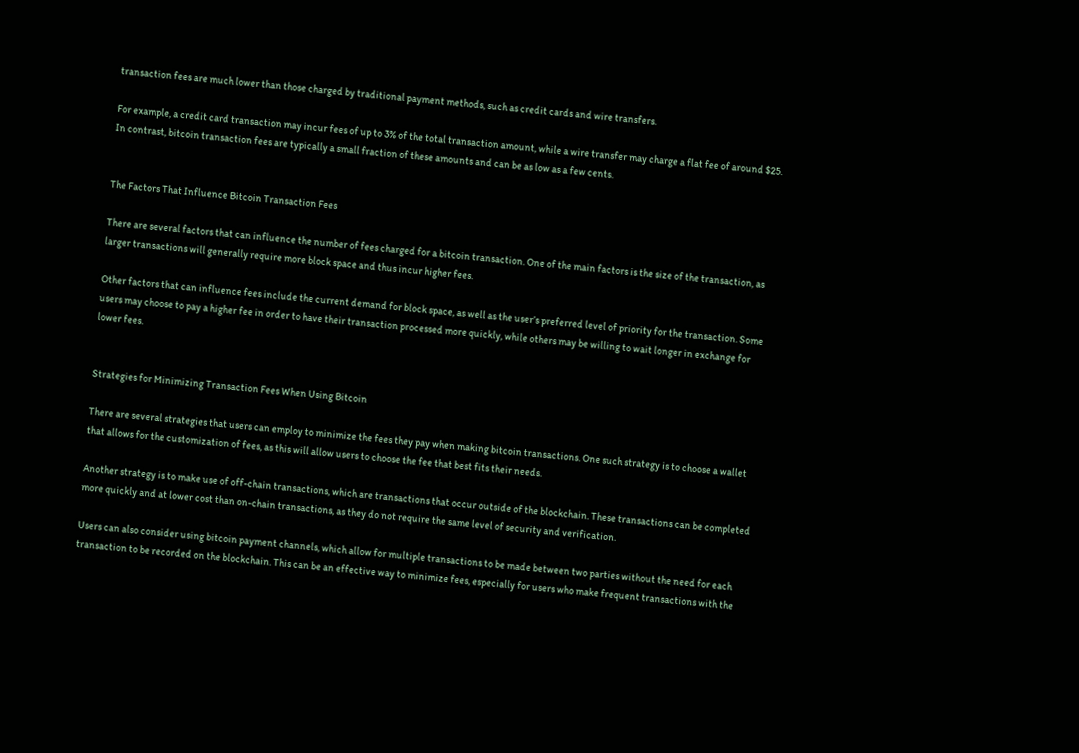transaction fees are much lower than those charged by traditional payment methods, such as credit cards and wire transfers.

For example, a credit card transaction may incur fees of up to 3% of the total transaction amount, while a wire transfer may charge a flat fee of around $25. In contrast, bitcoin transaction fees are typically a small fraction of these amounts and can be as low as a few cents.


The Factors That Influence Bitcoin Transaction Fees

There are several factors that can influence the number of fees charged for a bitcoin transaction. One of the main factors is the size of the transaction, as larger transactions will generally require more block space and thus incur higher fees.

Other factors that can influence fees include the current demand for block space, as well as the user’s preferred level of priority for the transaction. Some users may choose to pay a higher fee in order to have their transaction processed more quickly, while others may be willing to wait longer in exchange for lower fees.


Strategies for Minimizing Transaction Fees When Using Bitcoin

There are several strategies that users can employ to minimize the fees they pay when making bitcoin transactions. One such strategy is to choose a wallet that allows for the customization of fees, as this will allow users to choose the fee that best fits their needs.

Another strategy is to make use of off-chain transactions, which are transactions that occur outside of the blockchain. These transactions can be completed more quickly and at lower cost than on-chain transactions, as they do not require the same level of security and verification.

Users can also consider using bitcoin payment channels, which allow for multiple transactions to be made between two parties without the need for each transaction to be recorded on the blockchain. This can be an effective way to minimize fees, especially for users who make frequent transactions with the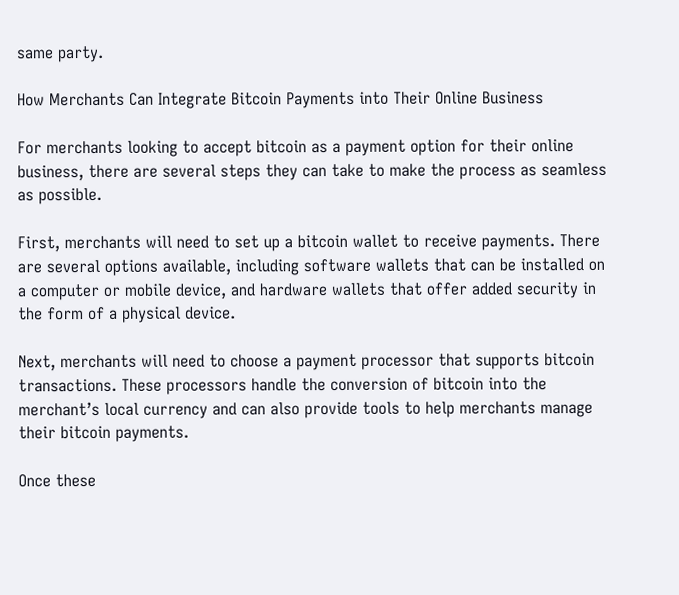same party.

How Merchants Can Integrate Bitcoin Payments into Their Online Business

For merchants looking to accept bitcoin as a payment option for their online business, there are several steps they can take to make the process as seamless as possible.

First, merchants will need to set up a bitcoin wallet to receive payments. There are several options available, including software wallets that can be installed on a computer or mobile device, and hardware wallets that offer added security in the form of a physical device.

Next, merchants will need to choose a payment processor that supports bitcoin transactions. These processors handle the conversion of bitcoin into the merchant’s local currency and can also provide tools to help merchants manage their bitcoin payments.

Once these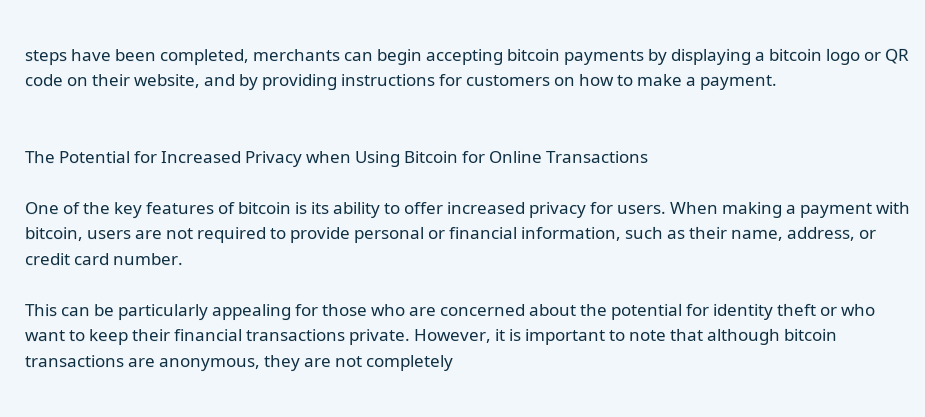steps have been completed, merchants can begin accepting bitcoin payments by displaying a bitcoin logo or QR code on their website, and by providing instructions for customers on how to make a payment.


The Potential for Increased Privacy when Using Bitcoin for Online Transactions

One of the key features of bitcoin is its ability to offer increased privacy for users. When making a payment with bitcoin, users are not required to provide personal or financial information, such as their name, address, or credit card number.

This can be particularly appealing for those who are concerned about the potential for identity theft or who want to keep their financial transactions private. However, it is important to note that although bitcoin transactions are anonymous, they are not completely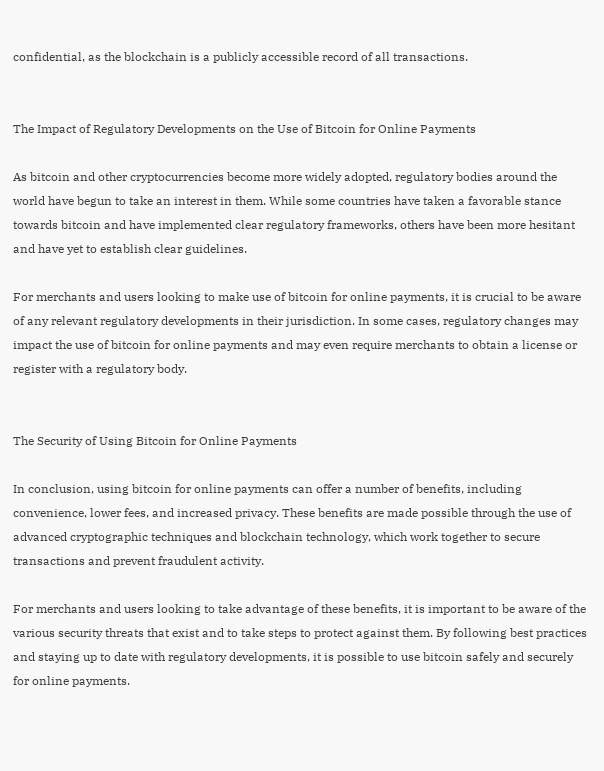confidential, as the blockchain is a publicly accessible record of all transactions.


The Impact of Regulatory Developments on the Use of Bitcoin for Online Payments

As bitcoin and other cryptocurrencies become more widely adopted, regulatory bodies around the world have begun to take an interest in them. While some countries have taken a favorable stance towards bitcoin and have implemented clear regulatory frameworks, others have been more hesitant and have yet to establish clear guidelines.

For merchants and users looking to make use of bitcoin for online payments, it is crucial to be aware of any relevant regulatory developments in their jurisdiction. In some cases, regulatory changes may impact the use of bitcoin for online payments and may even require merchants to obtain a license or register with a regulatory body.


The Security of Using Bitcoin for Online Payments

In conclusion, using bitcoin for online payments can offer a number of benefits, including convenience, lower fees, and increased privacy. These benefits are made possible through the use of advanced cryptographic techniques and blockchain technology, which work together to secure transactions and prevent fraudulent activity.

For merchants and users looking to take advantage of these benefits, it is important to be aware of the various security threats that exist and to take steps to protect against them. By following best practices and staying up to date with regulatory developments, it is possible to use bitcoin safely and securely for online payments.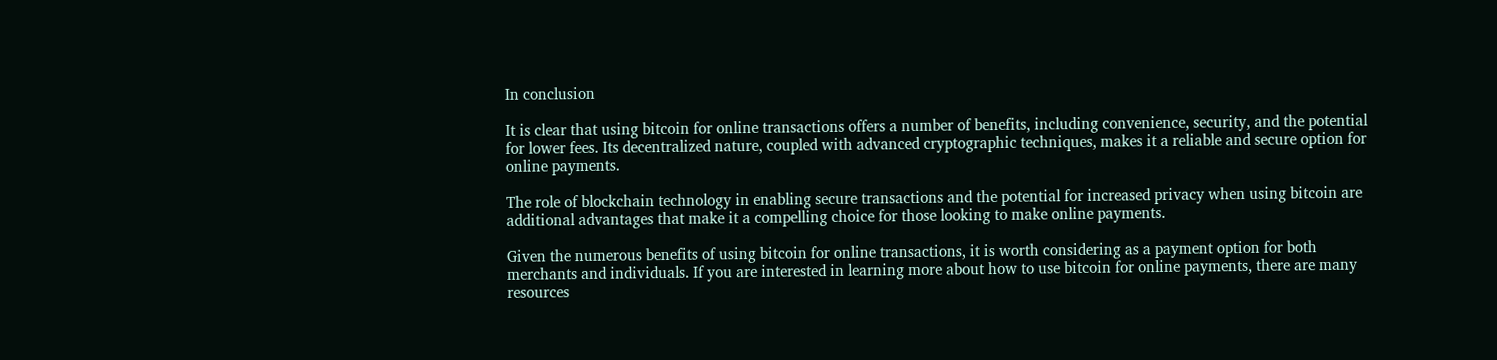In conclusion

It is clear that using bitcoin for online transactions offers a number of benefits, including convenience, security, and the potential for lower fees. Its decentralized nature, coupled with advanced cryptographic techniques, makes it a reliable and secure option for online payments.

The role of blockchain technology in enabling secure transactions and the potential for increased privacy when using bitcoin are additional advantages that make it a compelling choice for those looking to make online payments.

Given the numerous benefits of using bitcoin for online transactions, it is worth considering as a payment option for both merchants and individuals. If you are interested in learning more about how to use bitcoin for online payments, there are many resources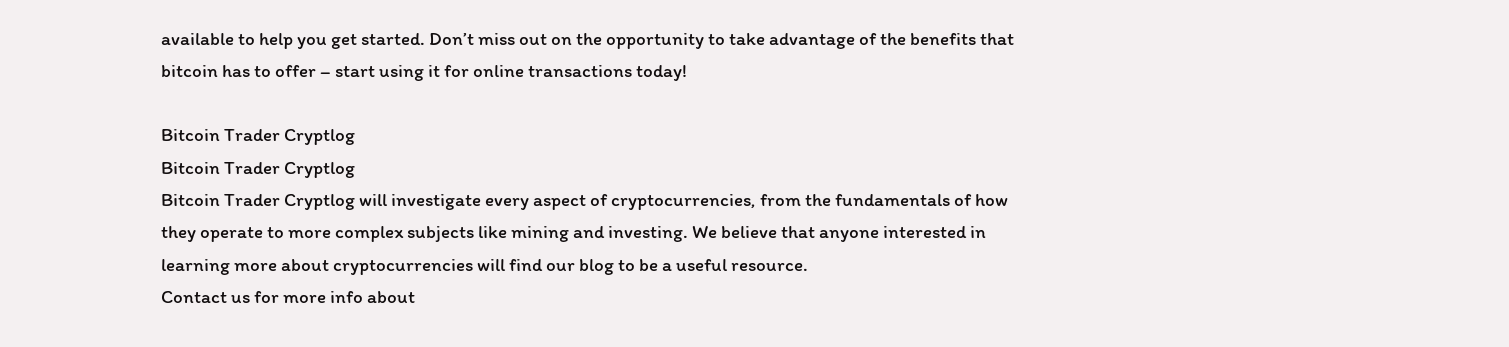available to help you get started. Don’t miss out on the opportunity to take advantage of the benefits that bitcoin has to offer – start using it for online transactions today!

Bitcoin Trader Cryptlog
Bitcoin Trader Cryptlog
Bitcoin Trader Cryptlog will investigate every aspect of cryptocurrencies, from the fundamentals of how they operate to more complex subjects like mining and investing. We believe that anyone interested in learning more about cryptocurrencies will find our blog to be a useful resource.
Contact us for more info about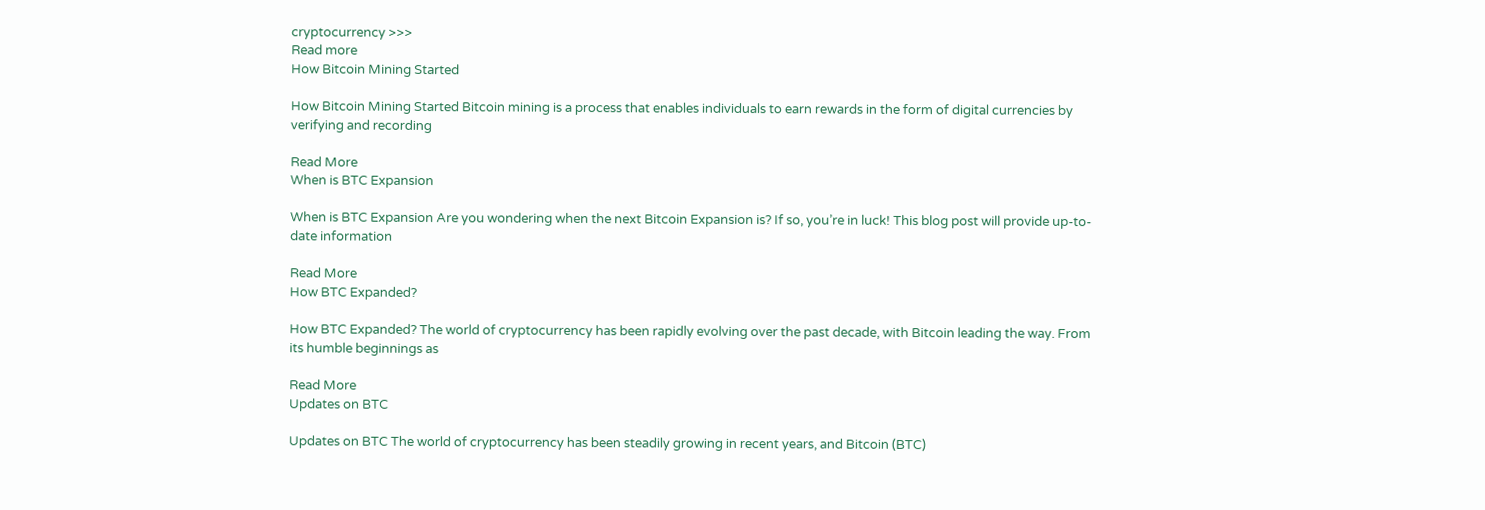cryptocurrency >>>
Read more
How Bitcoin Mining Started

How Bitcoin Mining Started Bitcoin mining is a process that enables individuals to earn rewards in the form of digital currencies by verifying and recording

Read More
When is BTC Expansion

When is BTC Expansion Are you wondering when the next Bitcoin Expansion is? If so, you’re in luck! This blog post will provide up-to-date information

Read More
How BTC Expanded?

How BTC Expanded? The world of cryptocurrency has been rapidly evolving over the past decade, with Bitcoin leading the way. From its humble beginnings as

Read More
Updates on BTC

Updates on BTC The world of cryptocurrency has been steadily growing in recent years, and Bitcoin (BTC)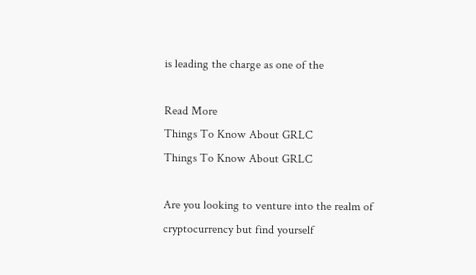is leading the charge as one of the

Read More
Things To Know About GRLC
Things To Know About GRLC

Are you looking to venture into the realm of cryptocurrency but find yourself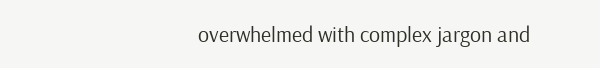overwhelmed with complex jargon and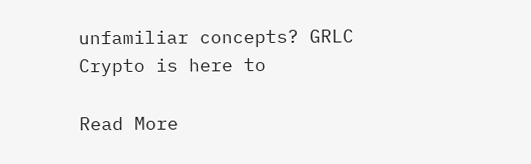unfamiliar concepts? GRLC Crypto is here to

Read More